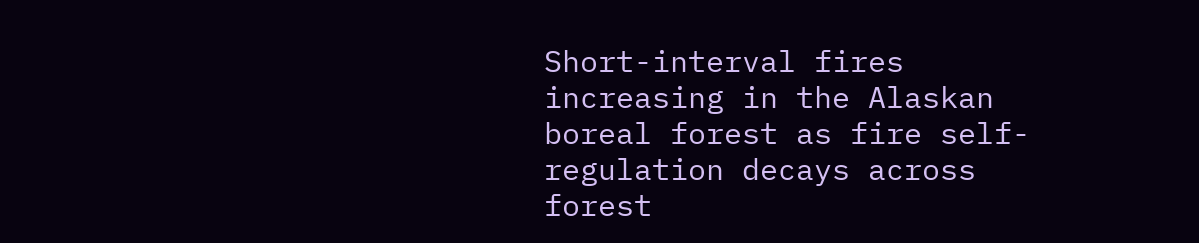Short-interval fires increasing in the Alaskan boreal forest as fire self-regulation decays across forest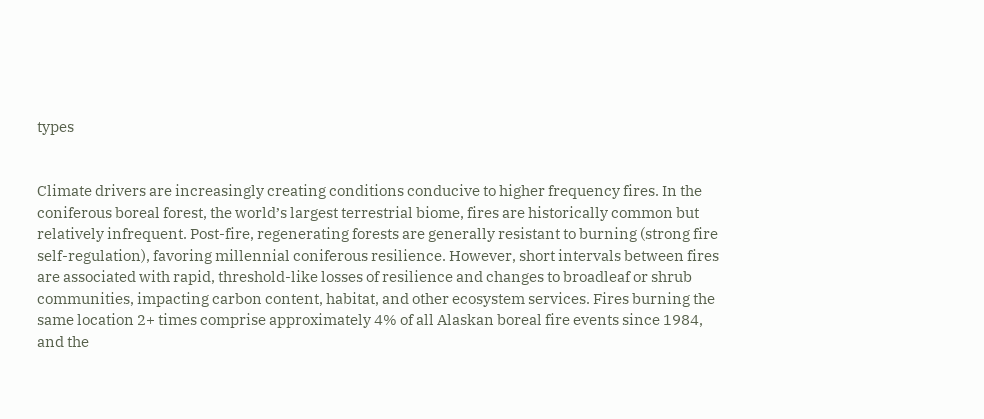types


Climate drivers are increasingly creating conditions conducive to higher frequency fires. In the coniferous boreal forest, the world’s largest terrestrial biome, fires are historically common but relatively infrequent. Post-fire, regenerating forests are generally resistant to burning (strong fire self-regulation), favoring millennial coniferous resilience. However, short intervals between fires are associated with rapid, threshold-like losses of resilience and changes to broadleaf or shrub communities, impacting carbon content, habitat, and other ecosystem services. Fires burning the same location 2+ times comprise approximately 4% of all Alaskan boreal fire events since 1984, and the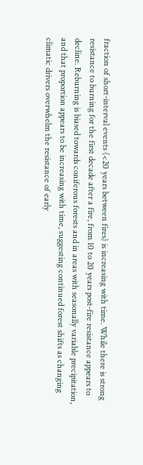fraction of short-interval events (<20 years between fires) is increasing with time. While there is strong resistance to burning for the first decade after a fire, from 10 to 20 years post-fire resistance appears to decline. Reburning is biased towards coniferous forests and in areas with seasonally variable precipitation, and that proportion appears to be increasing with time, suggesting continued forest shifts as changing climatic drivers overwhelm the resistance of early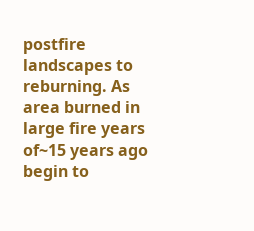postfire landscapes to reburning. As area burned in large fire years of~15 years ago begin to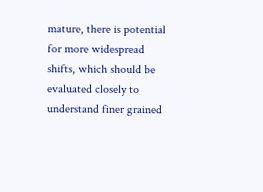mature, there is potential for more widespread shifts, which should be evaluated closely to understand finer grained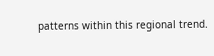patterns within this regional trend.